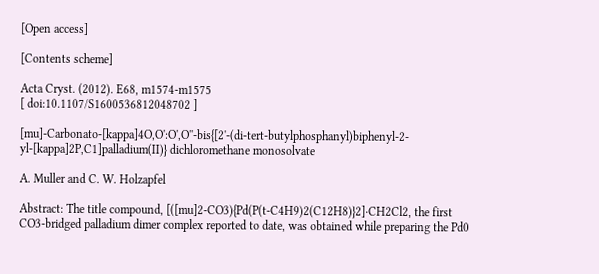[Open access]

[Contents scheme]

Acta Cryst. (2012). E68, m1574-m1575
[ doi:10.1107/S1600536812048702 ]

[mu]-Carbonato-[kappa]4O,O':O',O''-bis{[2'-(di-tert-butylphosphanyl)biphenyl-2-yl-[kappa]2P,C1]palladium(II)} dichloromethane monosolvate

A. Muller and C. W. Holzapfel

Abstract: The title compound, [([mu]2-CO3){Pd(P(t-C4H9)2(C12H8)}2]·CH2Cl2, the first CO3-bridged palladium dimer complex reported to date, was obtained while preparing the Pd0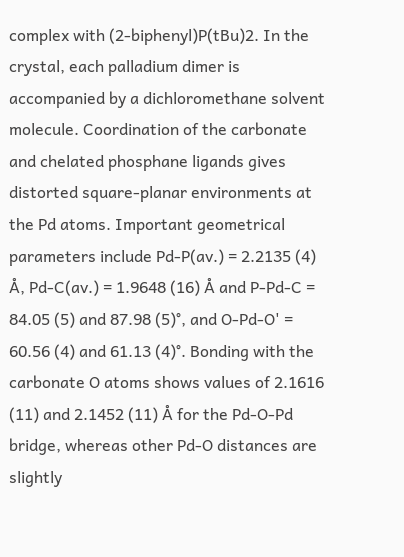complex with (2-biphenyl)P(tBu)2. In the crystal, each palladium dimer is accompanied by a dichloromethane solvent molecule. Coordination of the carbonate and chelated phosphane ligands gives distorted square-planar environments at the Pd atoms. Important geometrical parameters include Pd-P(av.) = 2.2135 (4) Å, Pd-C(av.) = 1.9648 (16) Å and P-Pd-C = 84.05 (5) and 87.98 (5)°, and O-Pd-O' = 60.56 (4) and 61.13 (4)°. Bonding with the carbonate O atoms shows values of 2.1616 (11) and 2.1452 (11) Å for the Pd-O-Pd bridge, whereas other Pd-O distances are slightly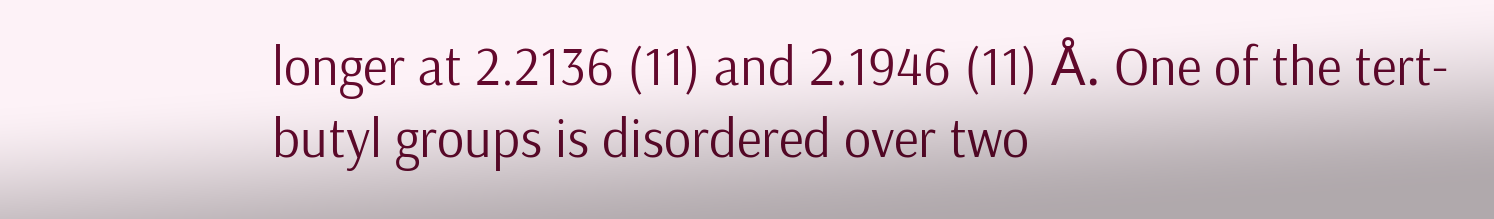longer at 2.2136 (11) and 2.1946 (11) Å. One of the tert-butyl groups is disordered over two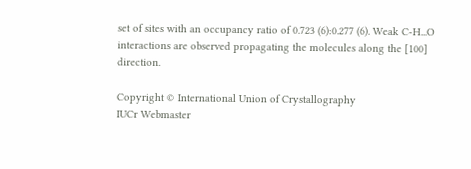set of sites with an occupancy ratio of 0.723 (6):0.277 (6). Weak C-H...O interactions are observed propagating the molecules along the [100] direction.

Copyright © International Union of Crystallography
IUCr Webmaster